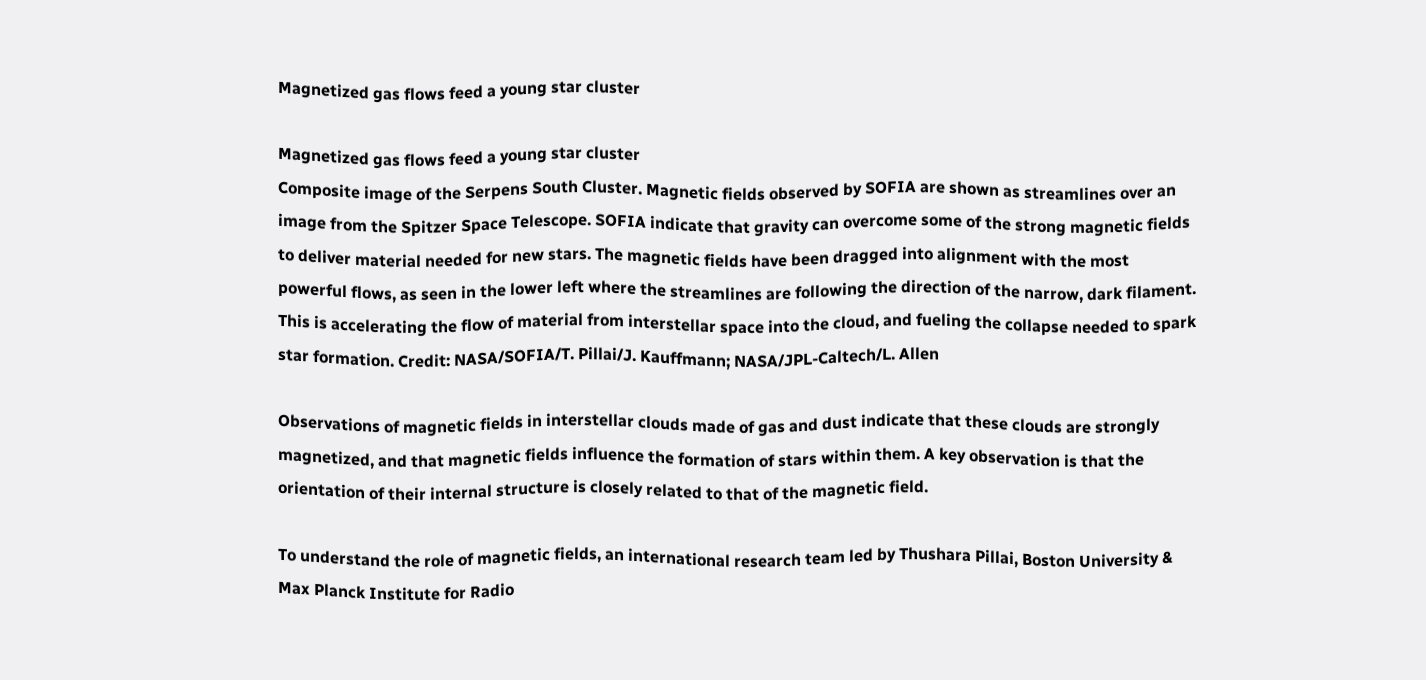Magnetized gas flows feed a young star cluster

Magnetized gas flows feed a young star cluster
Composite image of the Serpens South Cluster. Magnetic fields observed by SOFIA are shown as streamlines over an image from the Spitzer Space Telescope. SOFIA indicate that gravity can overcome some of the strong magnetic fields to deliver material needed for new stars. The magnetic fields have been dragged into alignment with the most powerful flows, as seen in the lower left where the streamlines are following the direction of the narrow, dark filament. This is accelerating the flow of material from interstellar space into the cloud, and fueling the collapse needed to spark star formation. Credit: NASA/SOFIA/T. Pillai/J. Kauffmann; NASA/JPL-Caltech/L. Allen

Observations of magnetic fields in interstellar clouds made of gas and dust indicate that these clouds are strongly magnetized, and that magnetic fields influence the formation of stars within them. A key observation is that the orientation of their internal structure is closely related to that of the magnetic field.

To understand the role of magnetic fields, an international research team led by Thushara Pillai, Boston University & Max Planck Institute for Radio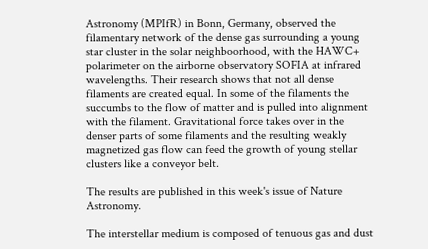Astronomy (MPIfR) in Bonn, Germany, observed the filamentary network of the dense gas surrounding a young star cluster in the solar neighboorhood, with the HAWC+ polarimeter on the airborne observatory SOFIA at infrared wavelengths. Their research shows that not all dense filaments are created equal. In some of the filaments the succumbs to the flow of matter and is pulled into alignment with the filament. Gravitational force takes over in the denser parts of some filaments and the resulting weakly magnetized gas flow can feed the growth of young stellar clusters like a conveyor belt.

The results are published in this week's issue of Nature Astronomy.

The interstellar medium is composed of tenuous gas and dust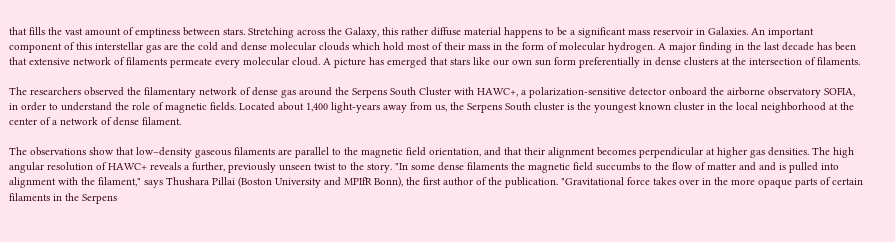that fills the vast amount of emptiness between stars. Stretching across the Galaxy, this rather diffuse material happens to be a significant mass reservoir in Galaxies. An important component of this interstellar gas are the cold and dense molecular clouds which hold most of their mass in the form of molecular hydrogen. A major finding in the last decade has been that extensive network of filaments permeate every molecular cloud. A picture has emerged that stars like our own sun form preferentially in dense clusters at the intersection of filaments.

The researchers observed the filamentary network of dense gas around the Serpens South Cluster with HAWC+, a polarization-sensitive detector onboard the airborne observatory SOFIA, in order to understand the role of magnetic fields. Located about 1,400 light-years away from us, the Serpens South cluster is the youngest known cluster in the local neighborhood at the center of a network of dense filament.

The observations show that low–density gaseous filaments are parallel to the magnetic field orientation, and that their alignment becomes perpendicular at higher gas densities. The high angular resolution of HAWC+ reveals a further, previously unseen twist to the story. "In some dense filaments the magnetic field succumbs to the flow of matter and and is pulled into alignment with the filament," says Thushara Pillai (Boston University and MPIfR Bonn), the first author of the publication. "Gravitational force takes over in the more opaque parts of certain filaments in the Serpens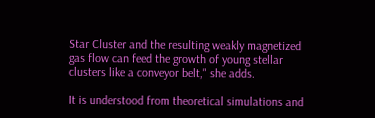Star Cluster and the resulting weakly magnetized gas flow can feed the growth of young stellar clusters like a conveyor belt," she adds.

It is understood from theoretical simulations and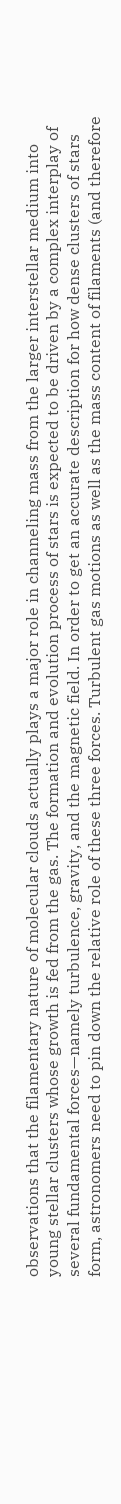observations that the filamentary nature of molecular clouds actually plays a major role in channeling mass from the larger interstellar medium into young stellar clusters whose growth is fed from the gas. The formation and evolution process of stars is expected to be driven by a complex interplay of several fundamental forces—namely turbulence, gravity, and the magnetic field. In order to get an accurate description for how dense clusters of stars form, astronomers need to pin down the relative role of these three forces. Turbulent gas motions as well as the mass content of filaments (and therefore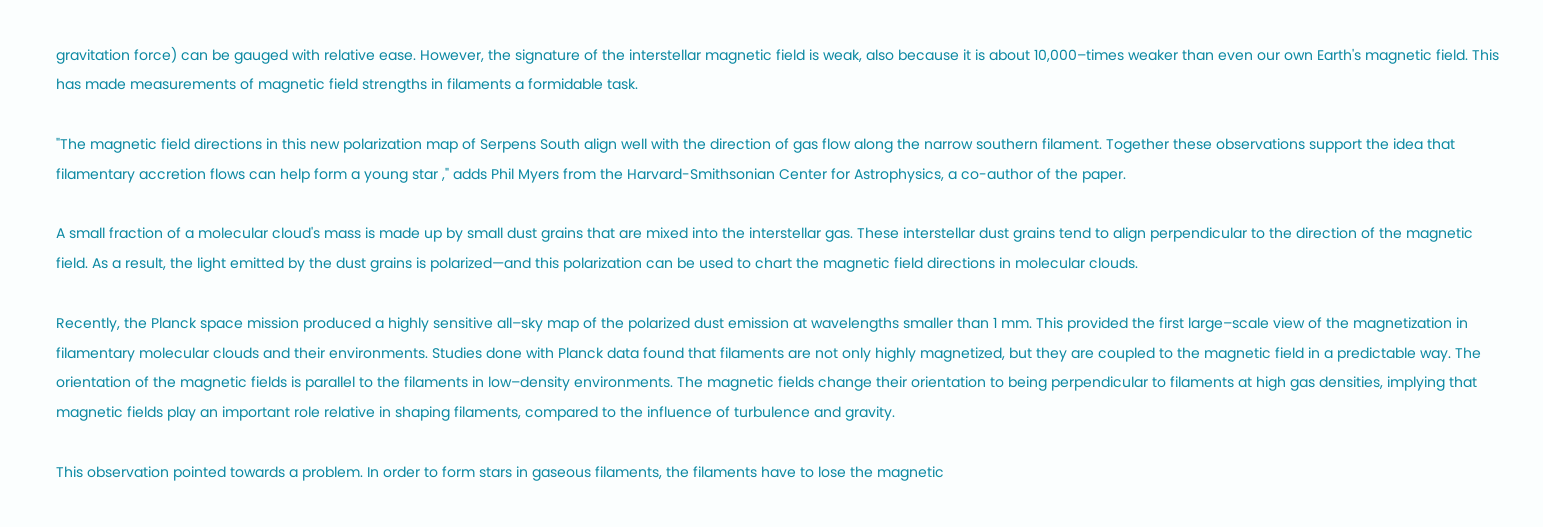gravitation force) can be gauged with relative ease. However, the signature of the interstellar magnetic field is weak, also because it is about 10,000–times weaker than even our own Earth's magnetic field. This has made measurements of magnetic field strengths in filaments a formidable task.

"The magnetic field directions in this new polarization map of Serpens South align well with the direction of gas flow along the narrow southern filament. Together these observations support the idea that filamentary accretion flows can help form a young star ," adds Phil Myers from the Harvard-Smithsonian Center for Astrophysics, a co-author of the paper.

A small fraction of a molecular cloud's mass is made up by small dust grains that are mixed into the interstellar gas. These interstellar dust grains tend to align perpendicular to the direction of the magnetic field. As a result, the light emitted by the dust grains is polarized—and this polarization can be used to chart the magnetic field directions in molecular clouds.

Recently, the Planck space mission produced a highly sensitive all–sky map of the polarized dust emission at wavelengths smaller than 1 mm. This provided the first large–scale view of the magnetization in filamentary molecular clouds and their environments. Studies done with Planck data found that filaments are not only highly magnetized, but they are coupled to the magnetic field in a predictable way. The orientation of the magnetic fields is parallel to the filaments in low–density environments. The magnetic fields change their orientation to being perpendicular to filaments at high gas densities, implying that magnetic fields play an important role relative in shaping filaments, compared to the influence of turbulence and gravity.

This observation pointed towards a problem. In order to form stars in gaseous filaments, the filaments have to lose the magnetic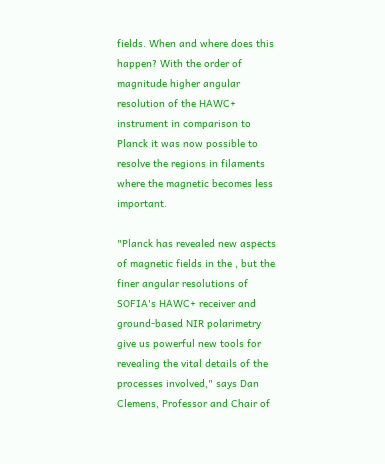fields. When and where does this happen? With the order of magnitude higher angular resolution of the HAWC+ instrument in comparison to Planck it was now possible to resolve the regions in filaments where the magnetic becomes less important.

"Planck has revealed new aspects of magnetic fields in the , but the finer angular resolutions of SOFIA's HAWC+ receiver and ground-based NIR polarimetry give us powerful new tools for revealing the vital details of the processes involved," says Dan Clemens, Professor and Chair of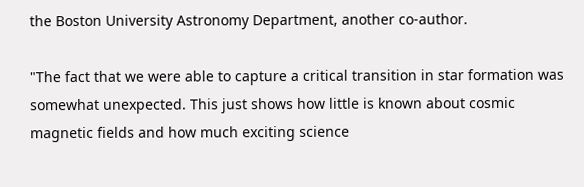the Boston University Astronomy Department, another co-author.

"The fact that we were able to capture a critical transition in star formation was somewhat unexpected. This just shows how little is known about cosmic magnetic fields and how much exciting science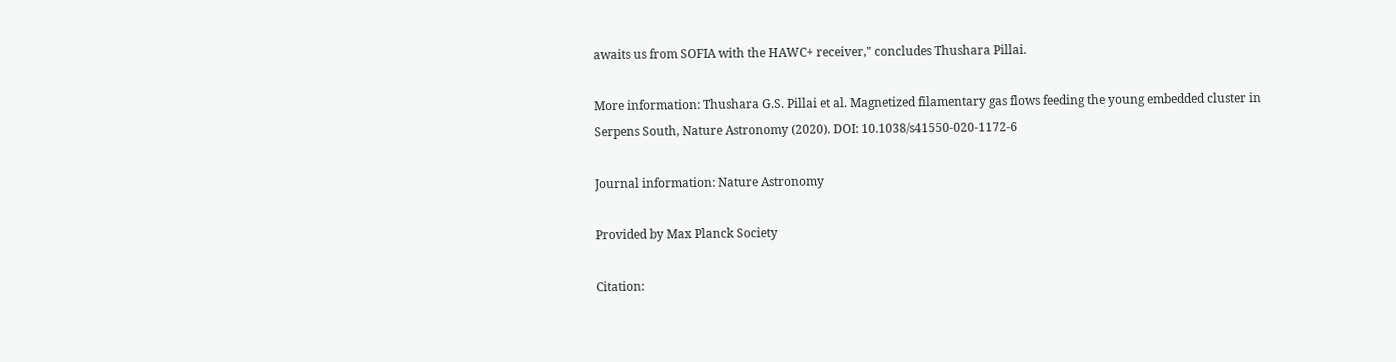awaits us from SOFIA with the HAWC+ receiver," concludes Thushara Pillai.

More information: Thushara G.S. Pillai et al. Magnetized filamentary gas flows feeding the young embedded cluster in Serpens South, Nature Astronomy (2020). DOI: 10.1038/s41550-020-1172-6

Journal information: Nature Astronomy

Provided by Max Planck Society

Citation: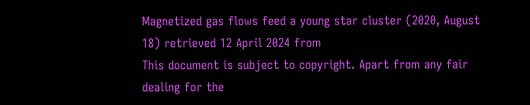Magnetized gas flows feed a young star cluster (2020, August 18) retrieved 12 April 2024 from
This document is subject to copyright. Apart from any fair dealing for the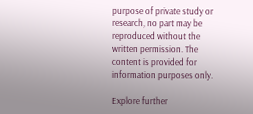purpose of private study or research, no part may be reproduced without the written permission. The content is provided for information purposes only.

Explore further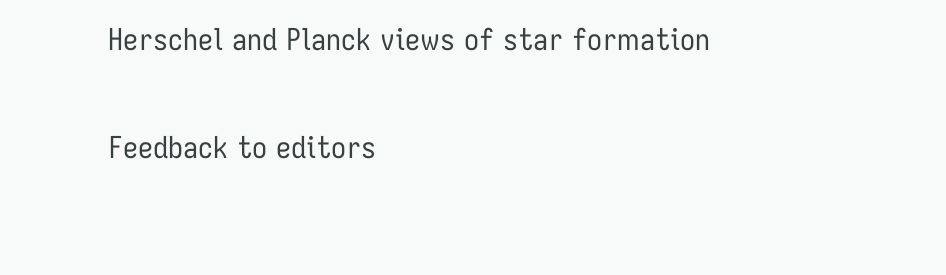Herschel and Planck views of star formation


Feedback to editors